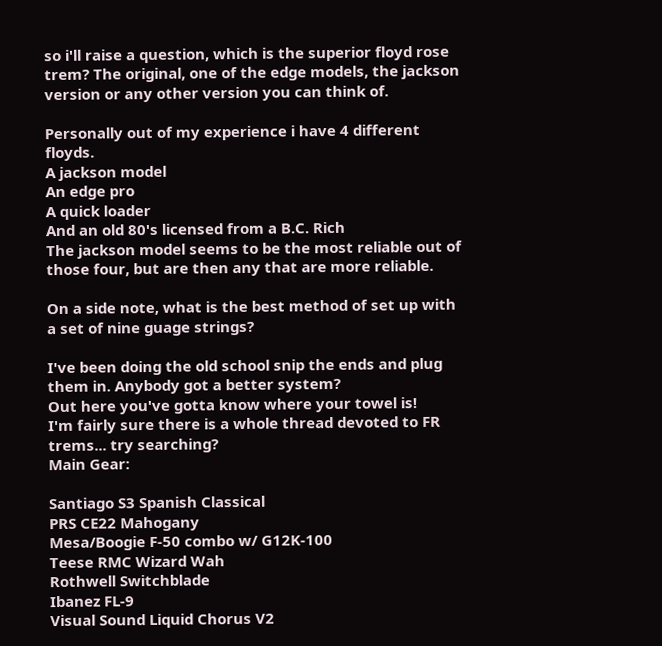so i'll raise a question, which is the superior floyd rose trem? The original, one of the edge models, the jackson version or any other version you can think of.

Personally out of my experience i have 4 different floyds.
A jackson model
An edge pro
A quick loader
And an old 80's licensed from a B.C. Rich
The jackson model seems to be the most reliable out of those four, but are then any that are more reliable.

On a side note, what is the best method of set up with a set of nine guage strings?

I've been doing the old school snip the ends and plug them in. Anybody got a better system?
Out here you've gotta know where your towel is!
I'm fairly sure there is a whole thread devoted to FR trems... try searching?
Main Gear:

Santiago S3 Spanish Classical
PRS CE22 Mahogany
Mesa/Boogie F-50 combo w/ G12K-100
Teese RMC Wizard Wah
Rothwell Switchblade
Ibanez FL-9
Visual Sound Liquid Chorus V2